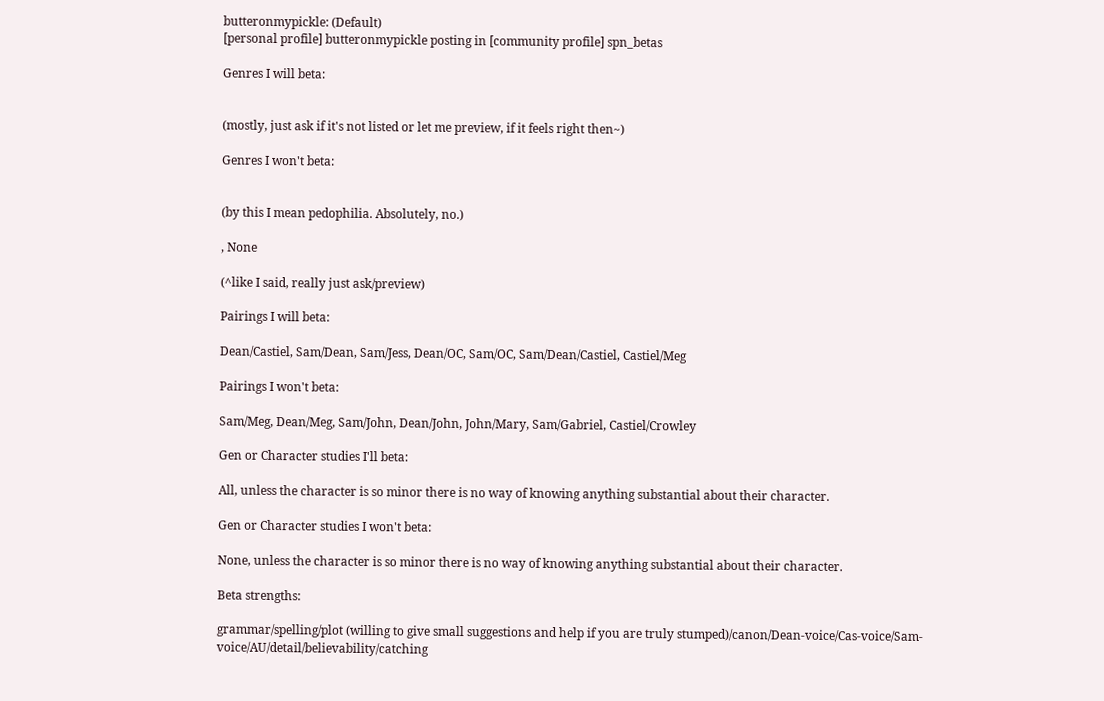butteronmypickle: (Default)
[personal profile] butteronmypickle posting in [community profile] spn_betas

Genres I will beta:


(mostly, just ask if it's not listed or let me preview, if it feels right then~)

Genres I won't beta:


(by this I mean pedophilia. Absolutely, no.)

, None

(^like I said, really just ask/preview)

Pairings I will beta:

Dean/Castiel, Sam/Dean, Sam/Jess, Dean/OC, Sam/OC, Sam/Dean/Castiel, Castiel/Meg

Pairings I won't beta:

Sam/Meg, Dean/Meg, Sam/John, Dean/John, John/Mary, Sam/Gabriel, Castiel/Crowley

Gen or Character studies I'll beta:

All, unless the character is so minor there is no way of knowing anything substantial about their character.

Gen or Character studies I won't beta:

None, unless the character is so minor there is no way of knowing anything substantial about their character.

Beta strengths:

grammar/spelling/plot (willing to give small suggestions and help if you are truly stumped)/canon/Dean-voice/Cas-voice/Sam-voice/AU/detail/believability/catching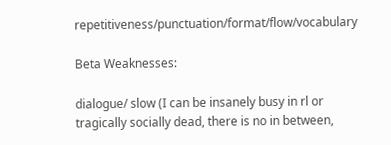repetitiveness/punctuation/format/flow/vocabulary

Beta Weaknesses:

dialogue/ slow (I can be insanely busy in rl or tragically socially dead, there is no in between,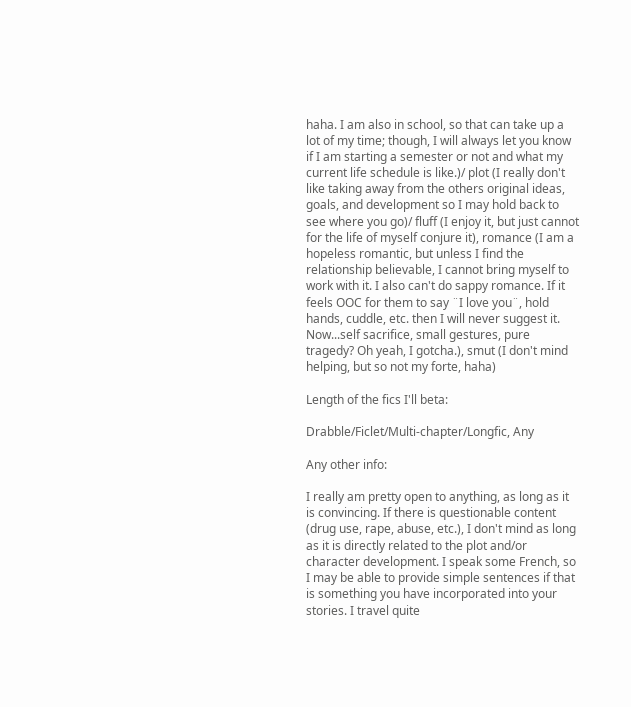haha. I am also in school, so that can take up a lot of my time; though, I will always let you know if I am starting a semester or not and what my current life schedule is like.)/ plot (I really don't like taking away from the others original ideas, goals, and development so I may hold back to see where you go)/ fluff (I enjoy it, but just cannot for the life of myself conjure it), romance (I am a hopeless romantic, but unless I find the relationship believable, I cannot bring myself to work with it. I also can't do sappy romance. If it feels OOC for them to say ¨I love you¨, hold hands, cuddle, etc. then I will never suggest it. Now...self sacrifice, small gestures, pure tragedy? Oh yeah, I gotcha.), smut (I don't mind helping, but so not my forte, haha)

Length of the fics I'll beta:

Drabble/Ficlet/Multi-chapter/Longfic, Any

Any other info:

I really am pretty open to anything, as long as it is convincing. If there is questionable content (drug use, rape, abuse, etc.), I don't mind as long as it is directly related to the plot and/or character development. I speak some French, so I may be able to provide simple sentences if that is something you have incorporated into your stories. I travel quite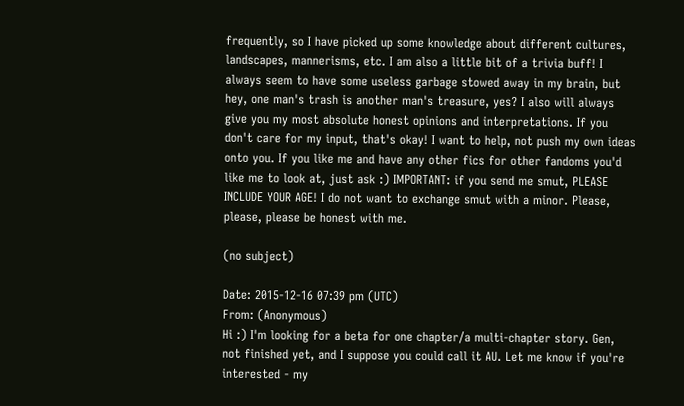frequently, so I have picked up some knowledge about different cultures, landscapes, mannerisms, etc. I am also a little bit of a trivia buff! I always seem to have some useless garbage stowed away in my brain, but hey, one man's trash is another man's treasure, yes? I also will always give you my most absolute honest opinions and interpretations. If you don't care for my input, that's okay! I want to help, not push my own ideas onto you. If you like me and have any other fics for other fandoms you'd like me to look at, just ask :) IMPORTANT: if you send me smut, PLEASE INCLUDE YOUR AGE! I do not want to exchange smut with a minor. Please, please, please be honest with me.

(no subject)

Date: 2015-12-16 07:39 pm (UTC)
From: (Anonymous)
Hi :) I'm looking for a beta for one chapter/a multi-chapter story. Gen, not finished yet, and I suppose you could call it AU. Let me know if you're interested - my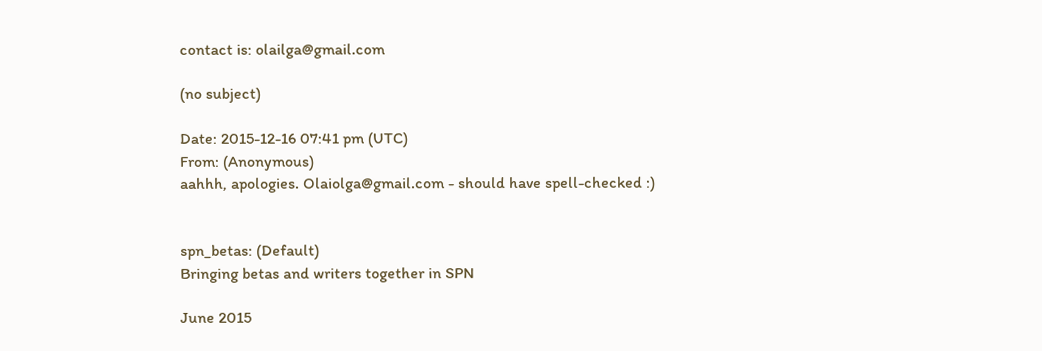contact is: olailga@gmail.com

(no subject)

Date: 2015-12-16 07:41 pm (UTC)
From: (Anonymous)
aahhh, apologies. Olaiolga@gmail.com - should have spell-checked :)


spn_betas: (Default)
Bringing betas and writers together in SPN

June 2015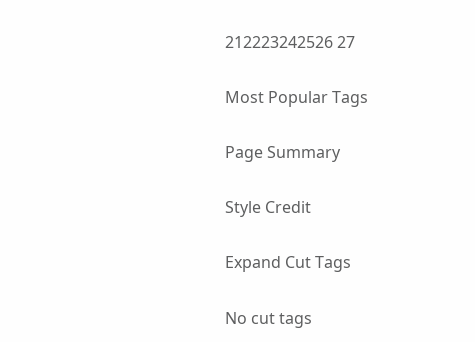212223242526 27

Most Popular Tags

Page Summary

Style Credit

Expand Cut Tags

No cut tags